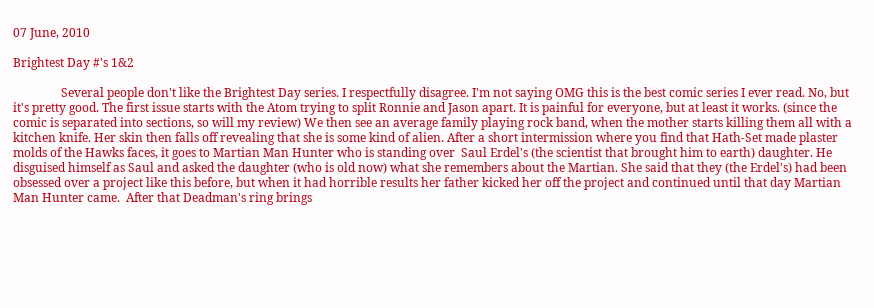07 June, 2010

Brightest Day #'s 1&2

                Several people don't like the Brightest Day series. I respectfully disagree. I'm not saying OMG this is the best comic series I ever read. No, but it's pretty good. The first issue starts with the Atom trying to split Ronnie and Jason apart. It is painful for everyone, but at least it works. (since the comic is separated into sections, so will my review) We then see an average family playing rock band, when the mother starts killing them all with a kitchen knife. Her skin then falls off revealing that she is some kind of alien. After a short intermission where you find that Hath-Set made plaster molds of the Hawks faces, it goes to Martian Man Hunter who is standing over  Saul Erdel's (the scientist that brought him to earth) daughter. He disguised himself as Saul and asked the daughter (who is old now) what she remembers about the Martian. She said that they (the Erdel's) had been obsessed over a project like this before, but when it had horrible results her father kicked her off the project and continued until that day Martian Man Hunter came.  After that Deadman's ring brings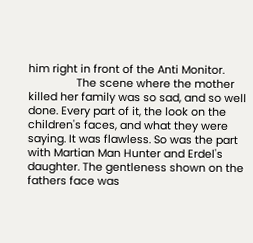him right in front of the Anti Monitor.
                The scene where the mother killed her family was so sad, and so well done. Every part of it, the look on the children's faces, and what they were saying. It was flawless. So was the part with Martian Man Hunter and Erdel's daughter. The gentleness shown on the fathers face was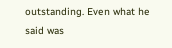outstanding. Even what he said was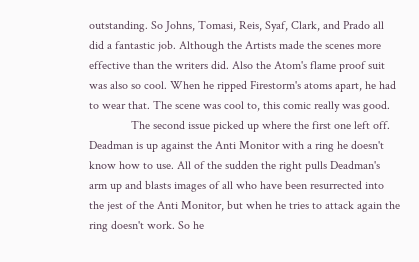outstanding. So Johns, Tomasi, Reis, Syaf, Clark, and Prado all did a fantastic job. Although the Artists made the scenes more effective than the writers did. Also the Atom's flame proof suit was also so cool. When he ripped Firestorm's atoms apart, he had to wear that. The scene was cool to, this comic really was good.
              The second issue picked up where the first one left off. Deadman is up against the Anti Monitor with a ring he doesn't know how to use. All of the sudden the right pulls Deadman's arm up and blasts images of all who have been resurrected into the jest of the Anti Monitor, but when he tries to attack again the ring doesn't work. So he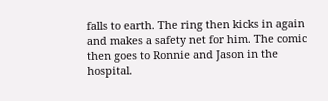falls to earth. The ring then kicks in again and makes a safety net for him. The comic then goes to Ronnie and Jason in the hospital.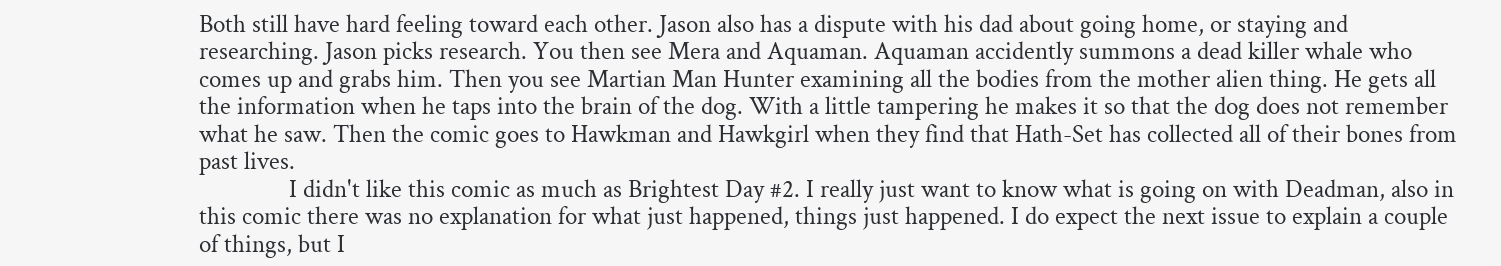Both still have hard feeling toward each other. Jason also has a dispute with his dad about going home, or staying and researching. Jason picks research. You then see Mera and Aquaman. Aquaman accidently summons a dead killer whale who comes up and grabs him. Then you see Martian Man Hunter examining all the bodies from the mother alien thing. He gets all the information when he taps into the brain of the dog. With a little tampering he makes it so that the dog does not remember what he saw. Then the comic goes to Hawkman and Hawkgirl when they find that Hath-Set has collected all of their bones from past lives.
               I didn't like this comic as much as Brightest Day #2. I really just want to know what is going on with Deadman, also in this comic there was no explanation for what just happened, things just happened. I do expect the next issue to explain a couple of things, but I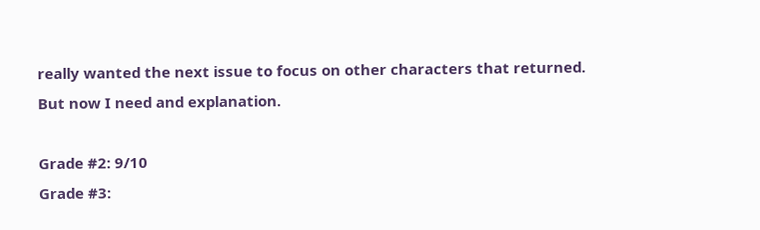really wanted the next issue to focus on other characters that returned. But now I need and explanation.

Grade #2: 9/10
Grade #3: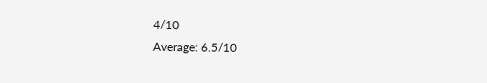4/10
Average: 6.5/10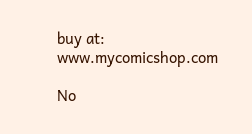buy at: www.mycomicshop.com

No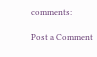comments:

Post a Comment